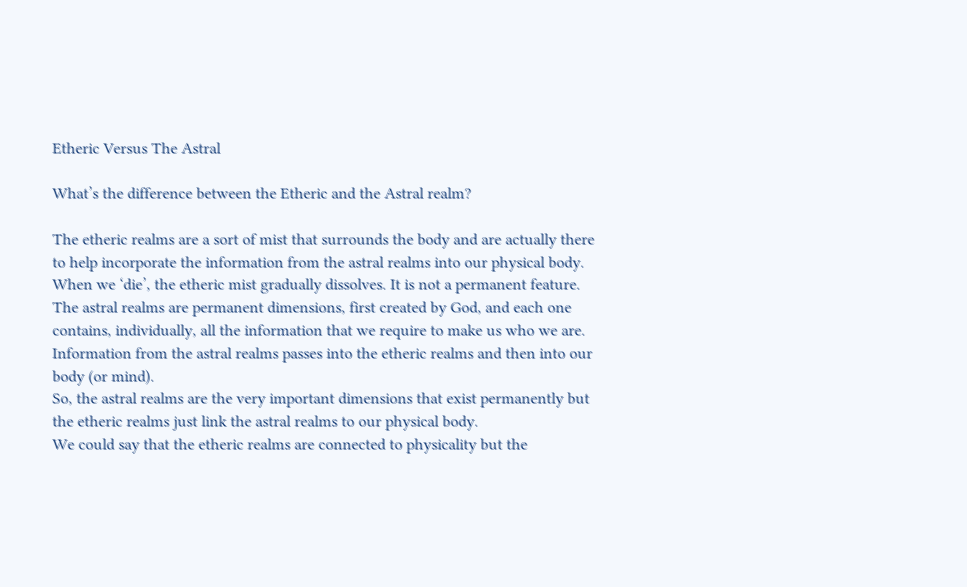Etheric Versus The Astral

What’s the difference between the Etheric and the Astral realm?

The etheric realms are a sort of mist that surrounds the body and are actually there to help incorporate the information from the astral realms into our physical body.
When we ‘die’, the etheric mist gradually dissolves. It is not a permanent feature.
The astral realms are permanent dimensions, first created by God, and each one contains, individually, all the information that we require to make us who we are.
Information from the astral realms passes into the etheric realms and then into our body (or mind).
So, the astral realms are the very important dimensions that exist permanently but the etheric realms just link the astral realms to our physical body.
We could say that the etheric realms are connected to physicality but the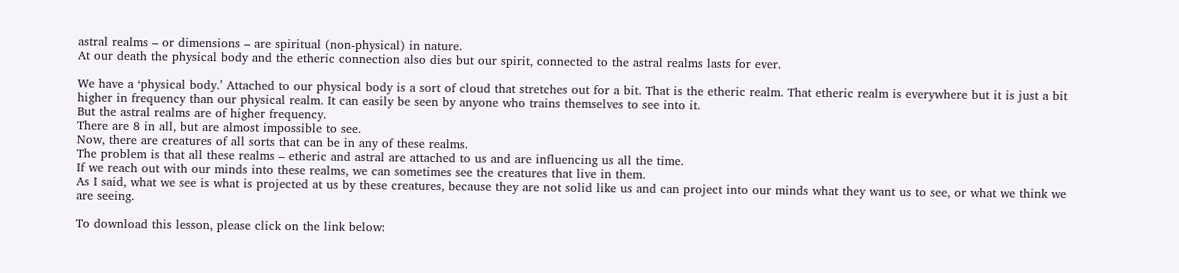astral realms – or dimensions – are spiritual (non-physical) in nature.
At our death the physical body and the etheric connection also dies but our spirit, connected to the astral realms lasts for ever.

We have a ‘physical body.’ Attached to our physical body is a sort of cloud that stretches out for a bit. That is the etheric realm. That etheric realm is everywhere but it is just a bit higher in frequency than our physical realm. It can easily be seen by anyone who trains themselves to see into it.
But the astral realms are of higher frequency.
There are 8 in all, but are almost impossible to see.
Now, there are creatures of all sorts that can be in any of these realms.
The problem is that all these realms – etheric and astral are attached to us and are influencing us all the time.
If we reach out with our minds into these realms, we can sometimes see the creatures that live in them.
As I said, what we see is what is projected at us by these creatures, because they are not solid like us and can project into our minds what they want us to see, or what we think we are seeing.

To download this lesson, please click on the link below: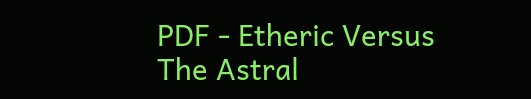PDF - Etheric Versus The Astral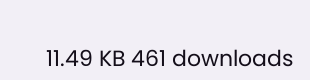11.49 KB 461 downloads